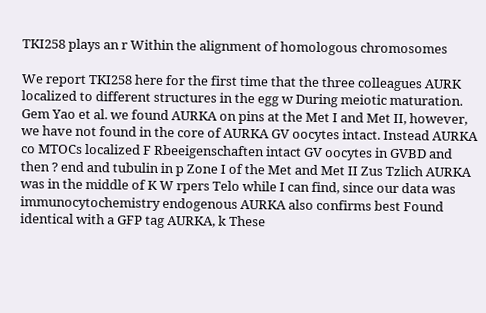TKI258 plays an r Within the alignment of homologous chromosomes

We report TKI258 here for the first time that the three colleagues AURK localized to different structures in the egg w During meiotic maturation. Gem Yao et al. we found AURKA on pins at the Met I and Met II, however, we have not found in the core of AURKA GV oocytes intact. Instead AURKA co MTOCs localized F Rbeeigenschaften intact GV oocytes in GVBD and then ? end and tubulin in p Zone I of the Met and Met II Zus Tzlich AURKA was in the middle of K W rpers Telo while I can find, since our data was immunocytochemistry endogenous AURKA also confirms best Found identical with a GFP tag AURKA, k These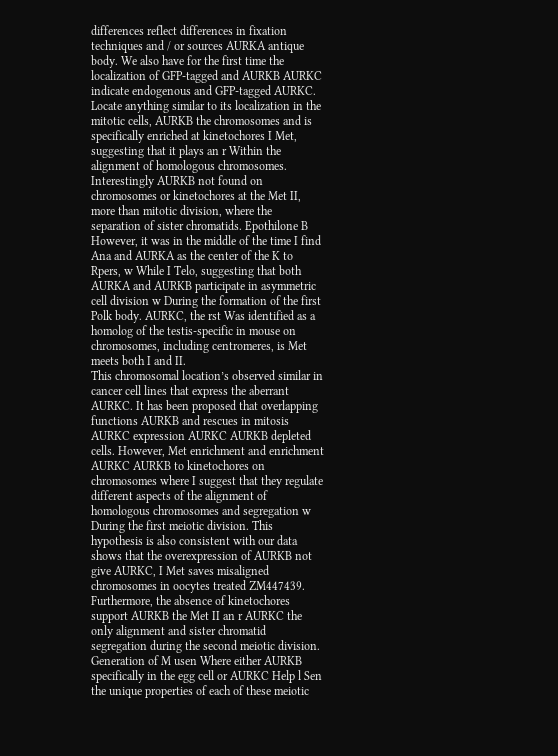differences reflect differences in fixation techniques and / or sources AURKA antique body. We also have for the first time the localization of GFP-tagged and AURKB AURKC indicate endogenous and GFP-tagged AURKC.
Locate anything similar to its localization in the mitotic cells, AURKB the chromosomes and is specifically enriched at kinetochores I Met, suggesting that it plays an r Within the alignment of homologous chromosomes. Interestingly AURKB not found on chromosomes or kinetochores at the Met II, more than mitotic division, where the separation of sister chromatids. Epothilone B However, it was in the middle of the time I find Ana and AURKA as the center of the K to Rpers, w While I Telo, suggesting that both AURKA and AURKB participate in asymmetric cell division w During the formation of the first Polk body. AURKC, the rst Was identified as a homolog of the testis-specific in mouse on chromosomes, including centromeres, is Met meets both I and II.
This chromosomal location’s observed similar in cancer cell lines that express the aberrant AURKC. It has been proposed that overlapping functions AURKB and rescues in mitosis AURKC expression AURKC AURKB depleted cells. However, Met enrichment and enrichment AURKC AURKB to kinetochores on chromosomes where I suggest that they regulate different aspects of the alignment of homologous chromosomes and segregation w During the first meiotic division. This hypothesis is also consistent with our data shows that the overexpression of AURKB not give AURKC, I Met saves misaligned chromosomes in oocytes treated ZM447439. Furthermore, the absence of kinetochores support AURKB the Met II an r AURKC the only alignment and sister chromatid segregation during the second meiotic division.
Generation of M usen Where either AURKB specifically in the egg cell or AURKC Help l Sen the unique properties of each of these meiotic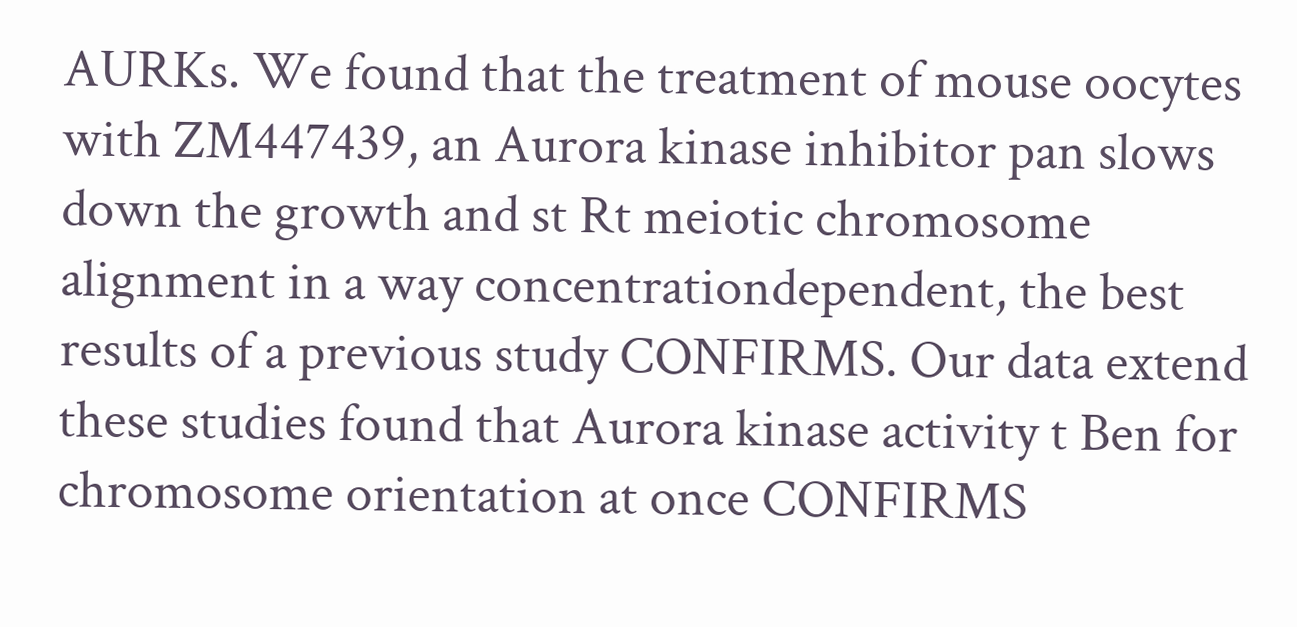AURKs. We found that the treatment of mouse oocytes with ZM447439, an Aurora kinase inhibitor pan slows down the growth and st Rt meiotic chromosome alignment in a way concentrationdependent, the best results of a previous study CONFIRMS. Our data extend these studies found that Aurora kinase activity t Ben for chromosome orientation at once CONFIRMS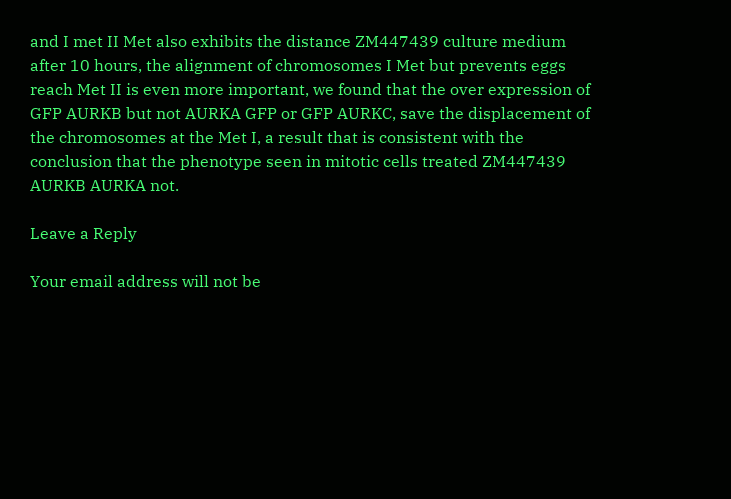and I met II Met also exhibits the distance ZM447439 culture medium after 10 hours, the alignment of chromosomes I Met but prevents eggs reach Met II is even more important, we found that the over expression of GFP AURKB but not AURKA GFP or GFP AURKC, save the displacement of the chromosomes at the Met I, a result that is consistent with the conclusion that the phenotype seen in mitotic cells treated ZM447439 AURKB AURKA not.

Leave a Reply

Your email address will not be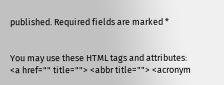published. Required fields are marked *


You may use these HTML tags and attributes: <a href="" title=""> <abbr title=""> <acronym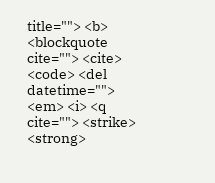title=""> <b> <blockquote cite=""> <cite> <code> <del datetime=""> <em> <i> <q cite=""> <strike> <strong>